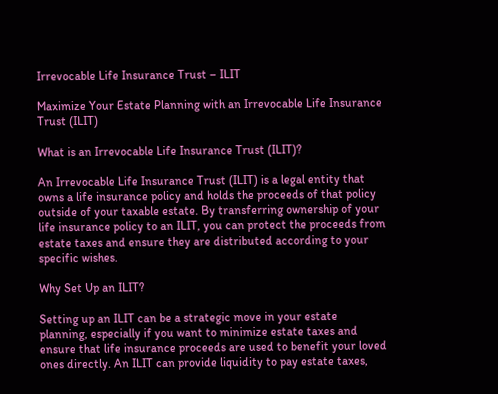Irrevocable Life Insurance Trust – ILIT

Maximize Your Estate Planning with an Irrevocable Life Insurance Trust (ILIT)

What is an Irrevocable Life Insurance Trust (ILIT)?

An Irrevocable Life Insurance Trust (ILIT) is a legal entity that owns a life insurance policy and holds the proceeds of that policy outside of your taxable estate. By transferring ownership of your life insurance policy to an ILIT, you can protect the proceeds from estate taxes and ensure they are distributed according to your specific wishes.

Why Set Up an ILIT?

Setting up an ILIT can be a strategic move in your estate planning, especially if you want to minimize estate taxes and ensure that life insurance proceeds are used to benefit your loved ones directly. An ILIT can provide liquidity to pay estate taxes,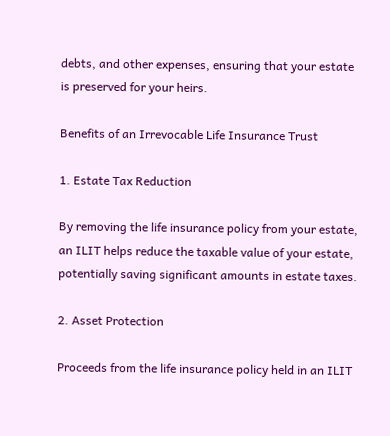debts, and other expenses, ensuring that your estate is preserved for your heirs.

Benefits of an Irrevocable Life Insurance Trust

1. Estate Tax Reduction

By removing the life insurance policy from your estate, an ILIT helps reduce the taxable value of your estate, potentially saving significant amounts in estate taxes.

2. Asset Protection

Proceeds from the life insurance policy held in an ILIT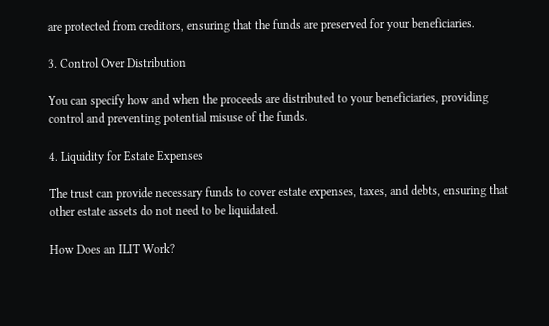are protected from creditors, ensuring that the funds are preserved for your beneficiaries.

3. Control Over Distribution

You can specify how and when the proceeds are distributed to your beneficiaries, providing control and preventing potential misuse of the funds.

4. Liquidity for Estate Expenses

The trust can provide necessary funds to cover estate expenses, taxes, and debts, ensuring that other estate assets do not need to be liquidated.

How Does an ILIT Work?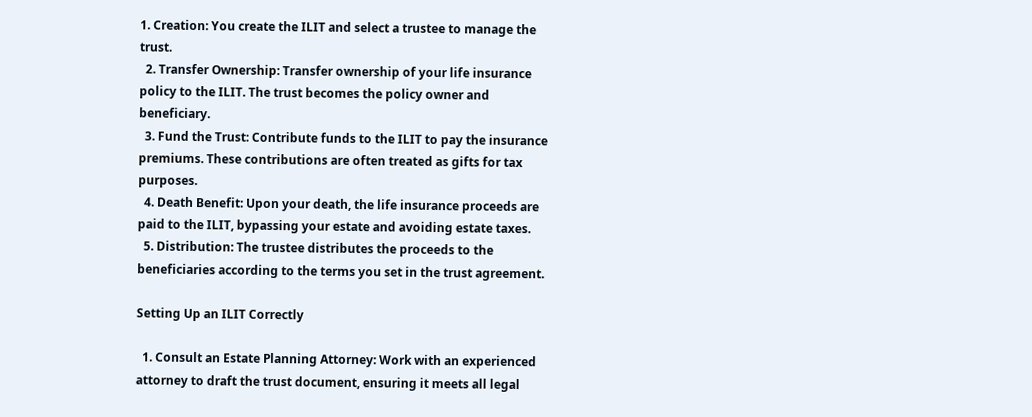1. Creation: You create the ILIT and select a trustee to manage the trust.
  2. Transfer Ownership: Transfer ownership of your life insurance policy to the ILIT. The trust becomes the policy owner and beneficiary.
  3. Fund the Trust: Contribute funds to the ILIT to pay the insurance premiums. These contributions are often treated as gifts for tax purposes.
  4. Death Benefit: Upon your death, the life insurance proceeds are paid to the ILIT, bypassing your estate and avoiding estate taxes.
  5. Distribution: The trustee distributes the proceeds to the beneficiaries according to the terms you set in the trust agreement.

Setting Up an ILIT Correctly

  1. Consult an Estate Planning Attorney: Work with an experienced attorney to draft the trust document, ensuring it meets all legal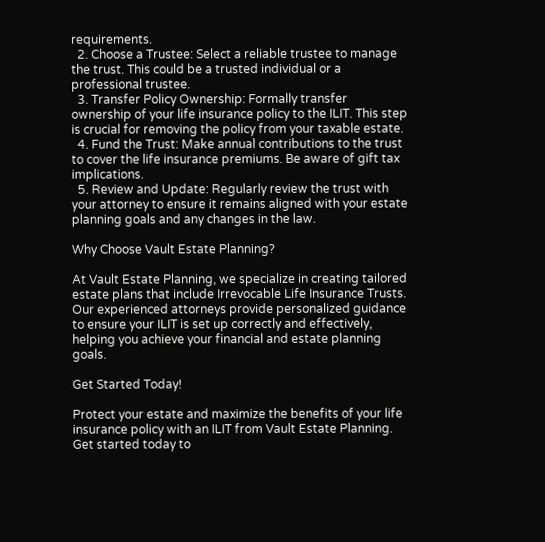requirements.
  2. Choose a Trustee: Select a reliable trustee to manage the trust. This could be a trusted individual or a professional trustee.
  3. Transfer Policy Ownership: Formally transfer ownership of your life insurance policy to the ILIT. This step is crucial for removing the policy from your taxable estate.
  4. Fund the Trust: Make annual contributions to the trust to cover the life insurance premiums. Be aware of gift tax implications.
  5. Review and Update: Regularly review the trust with your attorney to ensure it remains aligned with your estate planning goals and any changes in the law.

Why Choose Vault Estate Planning?

At Vault Estate Planning, we specialize in creating tailored estate plans that include Irrevocable Life Insurance Trusts. Our experienced attorneys provide personalized guidance to ensure your ILIT is set up correctly and effectively, helping you achieve your financial and estate planning goals.

Get Started Today!

Protect your estate and maximize the benefits of your life insurance policy with an ILIT from Vault Estate Planning. Get started today to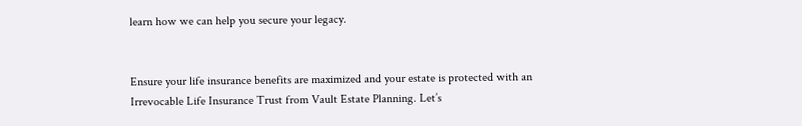learn how we can help you secure your legacy.


Ensure your life insurance benefits are maximized and your estate is protected with an Irrevocable Life Insurance Trust from Vault Estate Planning. Let’s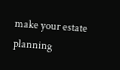make your estate planning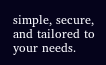simple, secure, and tailored to your needs.